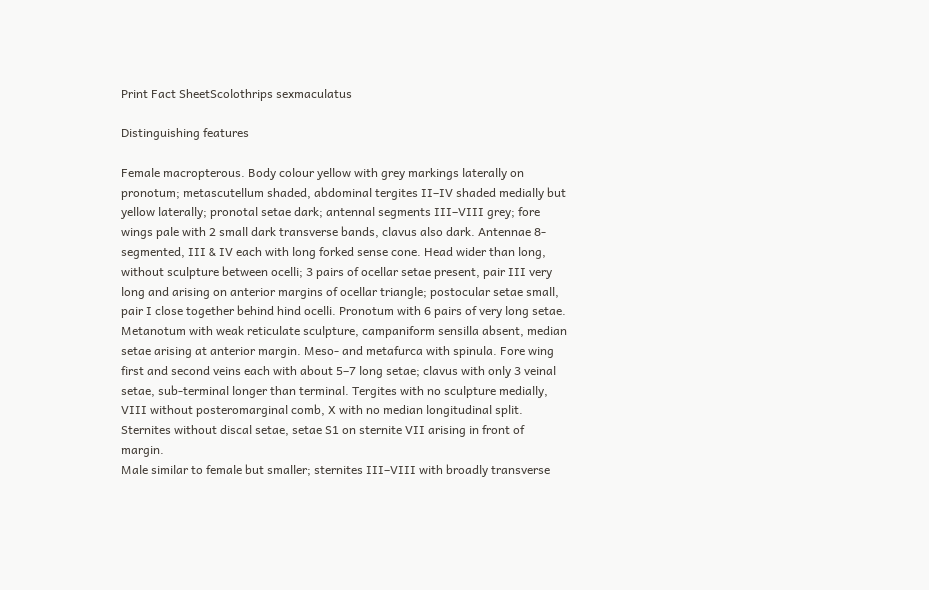Print Fact SheetScolothrips sexmaculatus

Distinguishing features

Female macropterous. Body colour yellow with grey markings laterally on pronotum; metascutellum shaded, abdominal tergites II–IV shaded medially but yellow laterally; pronotal setae dark; antennal segments III–VIII grey; fore wings pale with 2 small dark transverse bands, clavus also dark. Antennae 8-segmented, III & IV each with long forked sense cone. Head wider than long, without sculpture between ocelli; 3 pairs of ocellar setae present, pair III very long and arising on anterior margins of ocellar triangle; postocular setae small, pair I close together behind hind ocelli. Pronotum with 6 pairs of very long setae. Metanotum with weak reticulate sculpture, campaniform sensilla absent, median setae arising at anterior margin. Meso- and metafurca with spinula. Fore wing first and second veins each with about 5–7 long setae; clavus with only 3 veinal setae, sub-terminal longer than terminal. Tergites with no sculpture medially, VIII without posteromarginal comb, X with no median longitudinal split. Sternites without discal setae, setae S1 on sternite VII arising in front of margin.
Male similar to female but smaller; sternites III–VIII with broadly transverse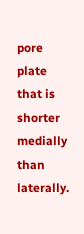pore plate that is shorter medially than laterally.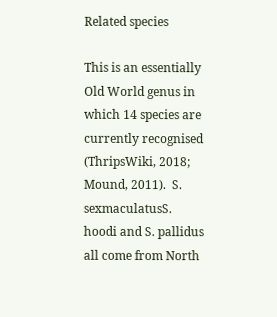Related species

This is an essentially Old World genus in which 14 species are currently recognised (ThripsWiki, 2018; Mound, 2011).  S. sexmaculatusS. hoodi and S. pallidus all come from North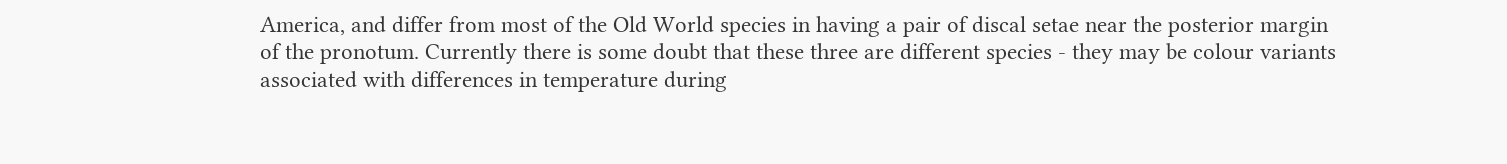America, and differ from most of the Old World species in having a pair of discal setae near the posterior margin of the pronotum. Currently there is some doubt that these three are different species - they may be colour variants associated with differences in temperature during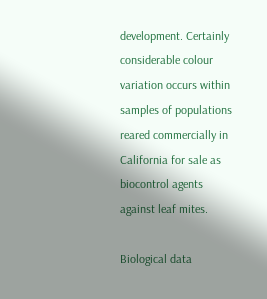development. Certainly considerable colour variation occurs within samples of populations reared commercially in California for sale as biocontrol agents against leaf mites.

Biological data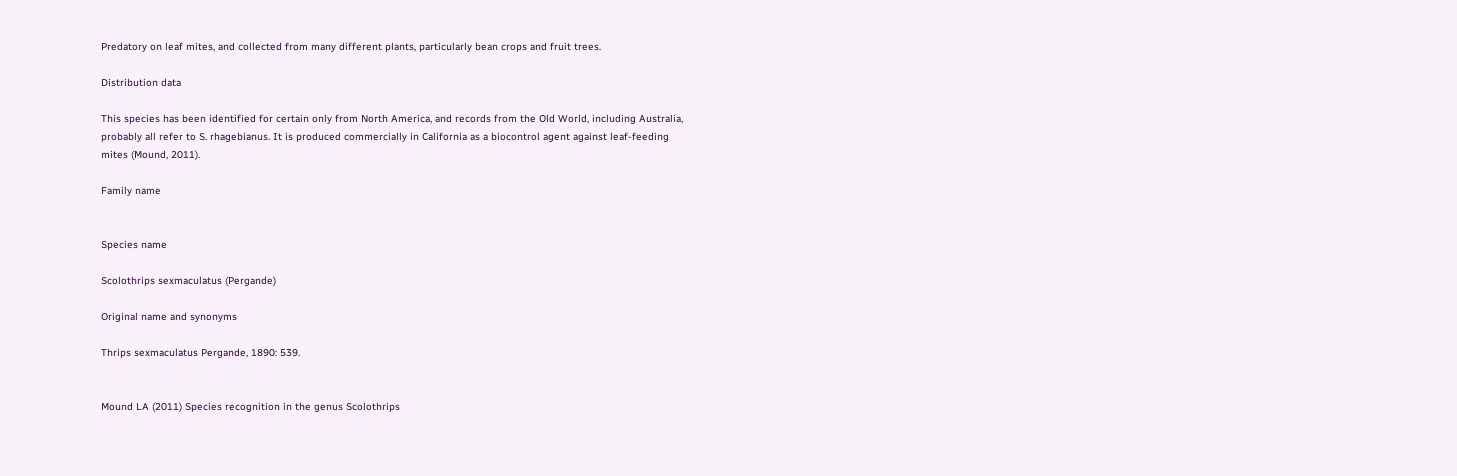Predatory on leaf mites, and collected from many different plants, particularly bean crops and fruit trees.

Distribution data

This species has been identified for certain only from North America, and records from the Old World, including Australia, probably all refer to S. rhagebianus. It is produced commercially in California as a biocontrol agent against leaf-feeding mites (Mound, 2011).

Family name


Species name

Scolothrips sexmaculatus (Pergande)

Original name and synonyms

Thrips sexmaculatus Pergande, 1890: 539.


Mound LA (2011) Species recognition in the genus Scolothrips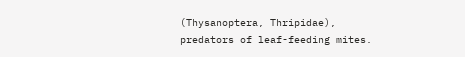(Thysanoptera, Thripidae), predators of leaf-feeding mites.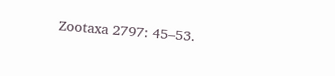Zootaxa 2797: 45–53.